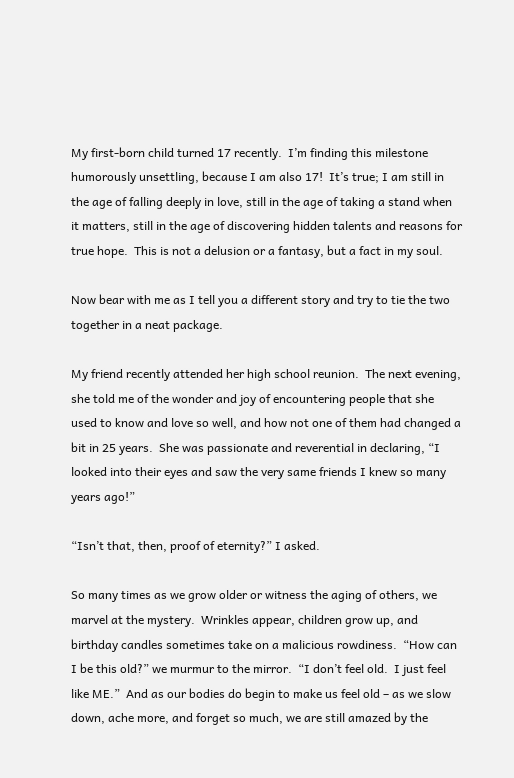My first-born child turned 17 recently.  I’m finding this milestone humorously unsettling, because I am also 17!  It’s true; I am still in the age of falling deeply in love, still in the age of taking a stand when it matters, still in the age of discovering hidden talents and reasons for true hope.  This is not a delusion or a fantasy, but a fact in my soul.

Now bear with me as I tell you a different story and try to tie the two together in a neat package.

My friend recently attended her high school reunion.  The next evening, she told me of the wonder and joy of encountering people that she used to know and love so well, and how not one of them had changed a bit in 25 years.  She was passionate and reverential in declaring, “I looked into their eyes and saw the very same friends I knew so many years ago!”

“Isn’t that, then, proof of eternity?” I asked.

So many times as we grow older or witness the aging of others, we marvel at the mystery.  Wrinkles appear, children grow up, and birthday candles sometimes take on a malicious rowdiness.  “How can I be this old?” we murmur to the mirror.  “I don’t feel old.  I just feel like ME.”  And as our bodies do begin to make us feel old – as we slow down, ache more, and forget so much, we are still amazed by the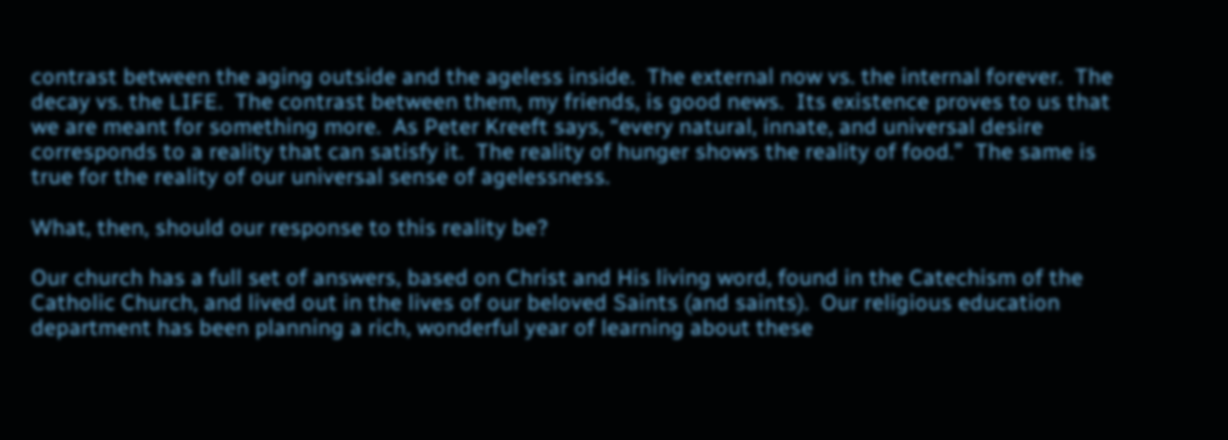contrast between the aging outside and the ageless inside.  The external now vs. the internal forever.  The decay vs. the LIFE.  The contrast between them, my friends, is good news.  Its existence proves to us that we are meant for something more.  As Peter Kreeft says, “every natural, innate, and universal desire corresponds to a reality that can satisfy it.  The reality of hunger shows the reality of food.”  The same is true for the reality of our universal sense of agelessness.

What, then, should our response to this reality be?

Our church has a full set of answers, based on Christ and His living word, found in the Catechism of the Catholic Church, and lived out in the lives of our beloved Saints (and saints).  Our religious education department has been planning a rich, wonderful year of learning about these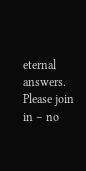eternal answers.  Please join in – no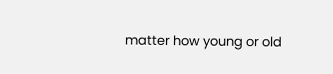matter how young or old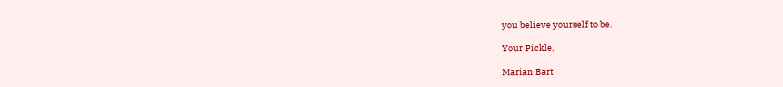you believe yourself to be.

Your Pickle,

Marian Bart